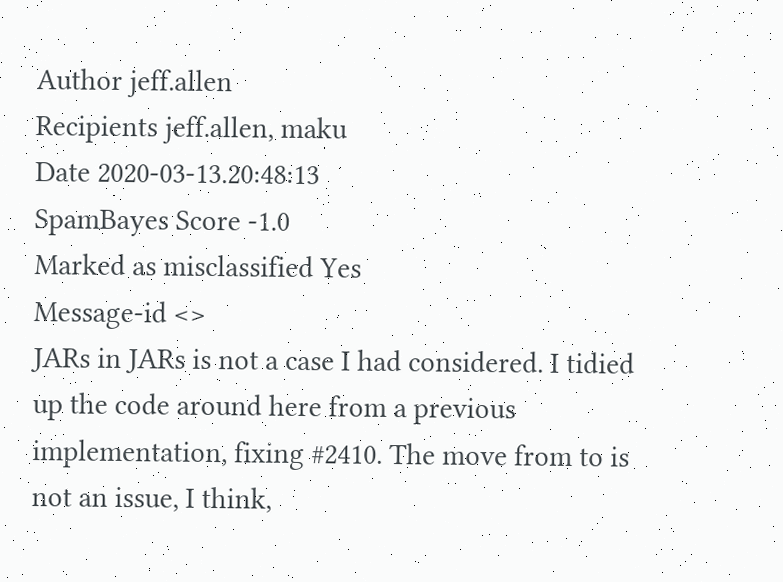Author jeff.allen
Recipients jeff.allen, maku
Date 2020-03-13.20:48:13
SpamBayes Score -1.0
Marked as misclassified Yes
Message-id <>
JARs in JARs is not a case I had considered. I tidied up the code around here from a previous implementation, fixing #2410. The move from to is not an issue, I think,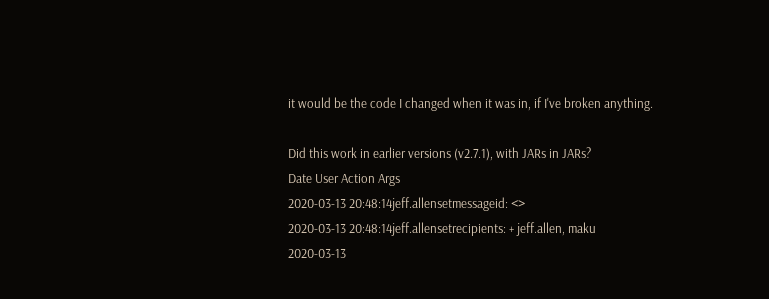it would be the code I changed when it was in, if I've broken anything.

Did this work in earlier versions (v2.7.1), with JARs in JARs?
Date User Action Args
2020-03-13 20:48:14jeff.allensetmessageid: <>
2020-03-13 20:48:14jeff.allensetrecipients: + jeff.allen, maku
2020-03-13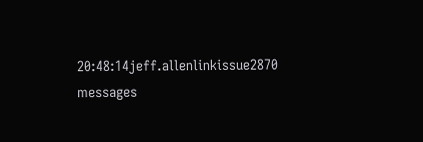20:48:14jeff.allenlinkissue2870 messages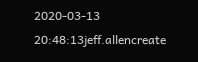2020-03-13 20:48:13jeff.allencreate